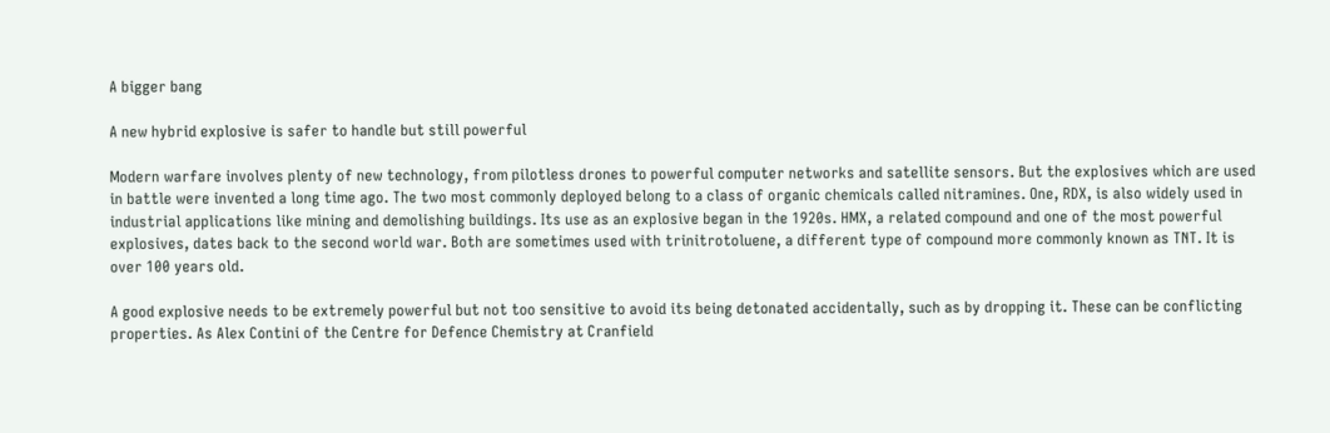A bigger bang

A new hybrid explosive is safer to handle but still powerful

Modern warfare involves plenty of new technology, from pilotless drones to powerful computer networks and satellite sensors. But the explosives which are used in battle were invented a long time ago. The two most commonly deployed belong to a class of organic chemicals called nitramines. One, RDX, is also widely used in industrial applications like mining and demolishing buildings. Its use as an explosive began in the 1920s. HMX, a related compound and one of the most powerful explosives, dates back to the second world war. Both are sometimes used with trinitrotoluene, a different type of compound more commonly known as TNT. It is over 100 years old.

A good explosive needs to be extremely powerful but not too sensitive to avoid its being detonated accidentally, such as by dropping it. These can be conflicting properties. As Alex Contini of the Centre for Defence Chemistry at Cranfield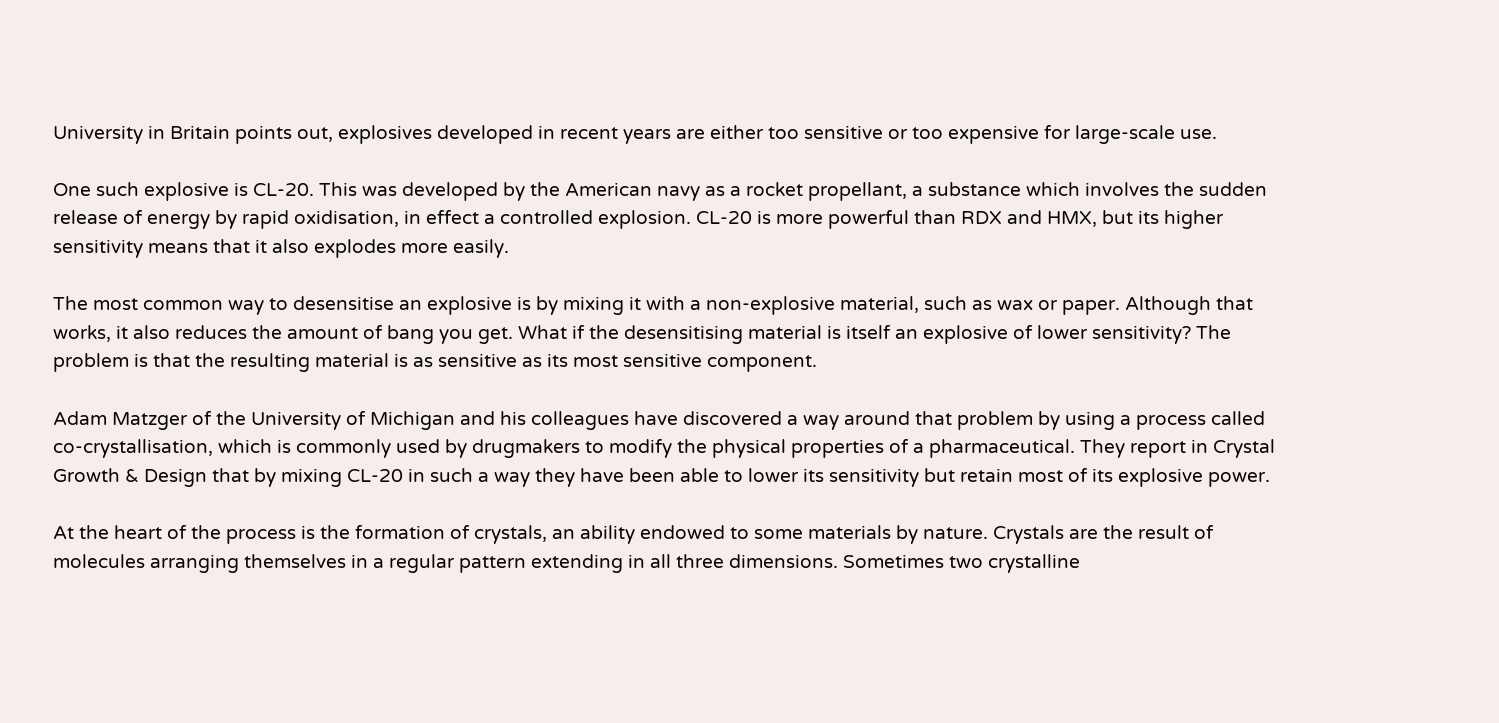University in Britain points out, explosives developed in recent years are either too sensitive or too expensive for large-scale use.

One such explosive is CL-20. This was developed by the American navy as a rocket propellant, a substance which involves the sudden release of energy by rapid oxidisation, in effect a controlled explosion. CL-20 is more powerful than RDX and HMX, but its higher sensitivity means that it also explodes more easily.

The most common way to desensitise an explosive is by mixing it with a non-explosive material, such as wax or paper. Although that works, it also reduces the amount of bang you get. What if the desensitising material is itself an explosive of lower sensitivity? The problem is that the resulting material is as sensitive as its most sensitive component.

Adam Matzger of the University of Michigan and his colleagues have discovered a way around that problem by using a process called co-crystallisation, which is commonly used by drugmakers to modify the physical properties of a pharmaceutical. They report in Crystal Growth & Design that by mixing CL-20 in such a way they have been able to lower its sensitivity but retain most of its explosive power.

At the heart of the process is the formation of crystals, an ability endowed to some materials by nature. Crystals are the result of molecules arranging themselves in a regular pattern extending in all three dimensions. Sometimes two crystalline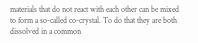materials that do not react with each other can be mixed to form a so-called co-crystal. To do that they are both dissolved in a common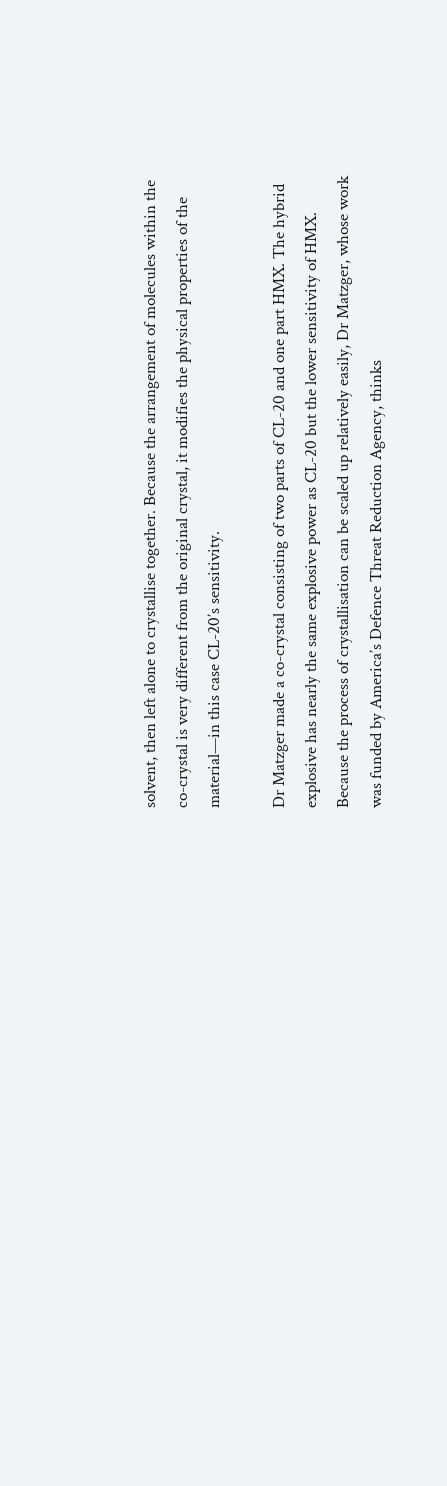solvent, then left alone to crystallise together. Because the arrangement of molecules within the co-crystal is very different from the original crystal, it modifies the physical properties of the material—in this case CL-20’s sensitivity.

Dr Matzger made a co-crystal consisting of two parts of CL-20 and one part HMX. The hybrid explosive has nearly the same explosive power as CL-20 but the lower sensitivity of HMX. Because the process of crystallisation can be scaled up relatively easily, Dr Matzger, whose work was funded by America’s Defence Threat Reduction Agency, thinks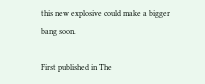this new explosive could make a bigger bang soon.

First published in The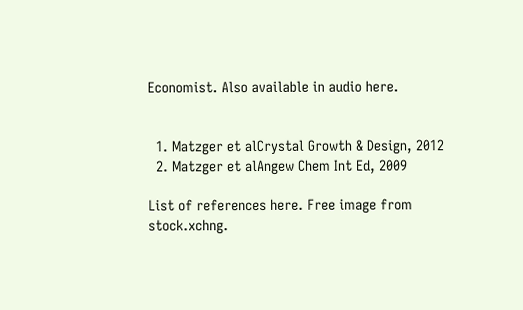Economist. Also available in audio here.


  1. Matzger et alCrystal Growth & Design, 2012
  2. Matzger et alAngew Chem Int Ed, 2009

List of references here. Free image from stock.xchng.